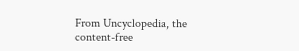From Uncyclopedia, the content-free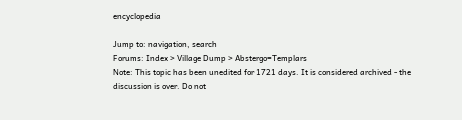encyclopedia

Jump to: navigation, search
Forums: Index > Village Dump > Abstergo=Templars
Note: This topic has been unedited for 1721 days. It is considered archived - the discussion is over. Do not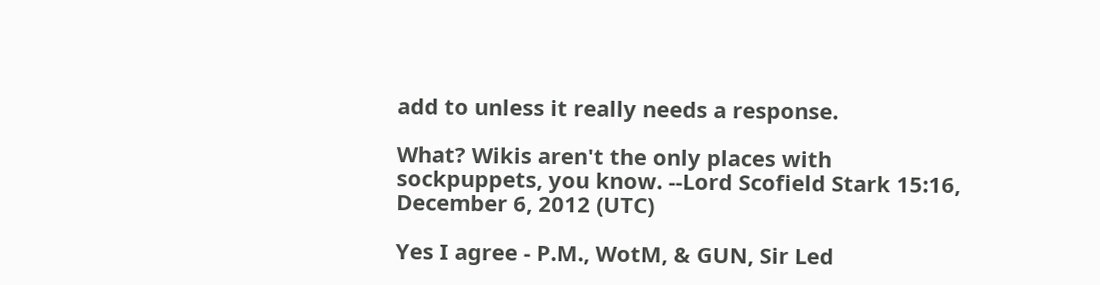add to unless it really needs a response.

What? Wikis aren't the only places with sockpuppets, you know. --Lord Scofield Stark 15:16, December 6, 2012 (UTC)

Yes I agree - P.M., WotM, & GUN, Sir Led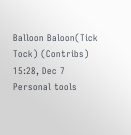Balloon Baloon(Tick Tock) (Contribs) 15:28, Dec 7
Personal tools